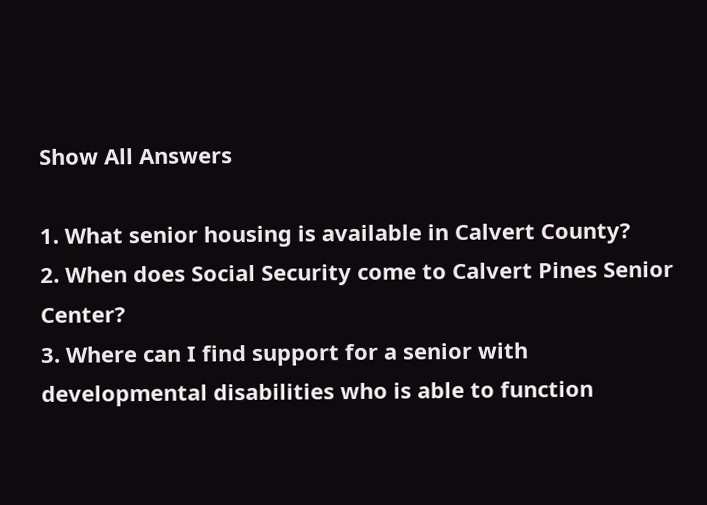Show All Answers

1. What senior housing is available in Calvert County?
2. When does Social Security come to Calvert Pines Senior Center?
3. Where can I find support for a senior with developmental disabilities who is able to function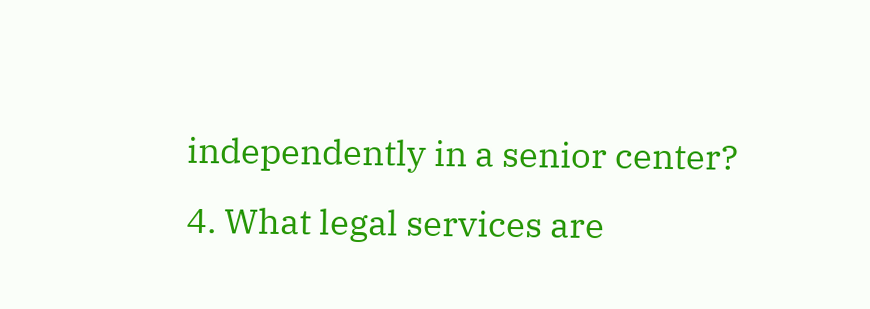independently in a senior center?
4. What legal services are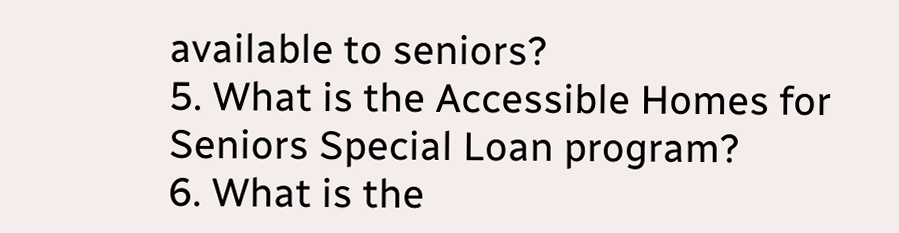available to seniors?
5. What is the Accessible Homes for Seniors Special Loan program?
6. What is the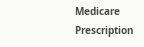Medicare Prescription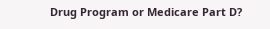Drug Program or Medicare Part D?